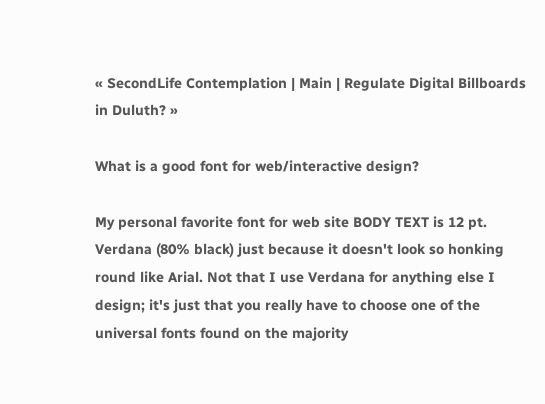« SecondLife Contemplation | Main | Regulate Digital Billboards in Duluth? »

What is a good font for web/interactive design?

My personal favorite font for web site BODY TEXT is 12 pt. Verdana (80% black) just because it doesn't look so honking round like Arial. Not that I use Verdana for anything else I design; it's just that you really have to choose one of the universal fonts found on the majority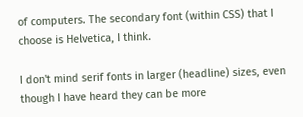of computers. The secondary font (within CSS) that I choose is Helvetica, I think.

I don't mind serif fonts in larger (headline) sizes, even though I have heard they can be more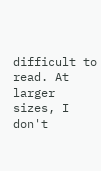difficult to read. At larger sizes, I don't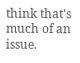think that's much of an issue.